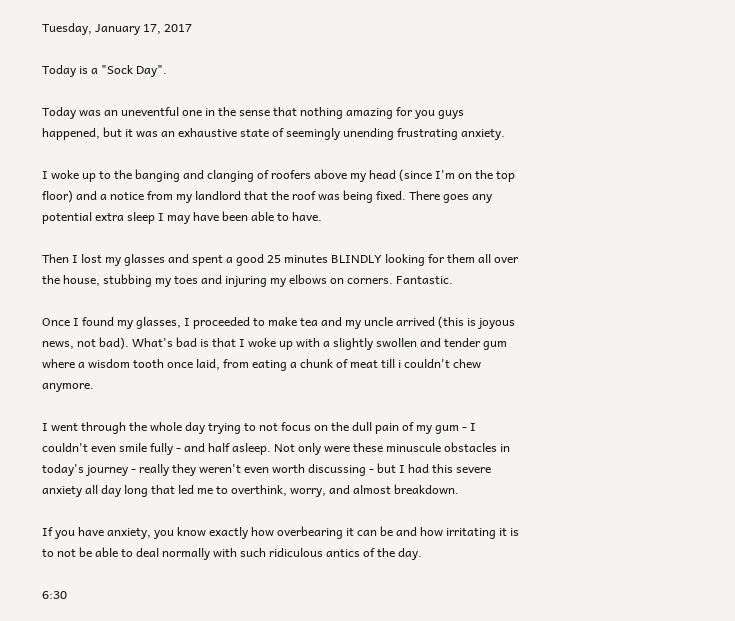Tuesday, January 17, 2017

Today is a "Sock Day".

Today was an uneventful one in the sense that nothing amazing for you guys happened, but it was an exhaustive state of seemingly unending frustrating anxiety.

I woke up to the banging and clanging of roofers above my head (since I'm on the top floor) and a notice from my landlord that the roof was being fixed. There goes any potential extra sleep I may have been able to have.

Then I lost my glasses and spent a good 25 minutes BLINDLY looking for them all over the house, stubbing my toes and injuring my elbows on corners. Fantastic.

Once I found my glasses, I proceeded to make tea and my uncle arrived (this is joyous news, not bad). What's bad is that I woke up with a slightly swollen and tender gum where a wisdom tooth once laid, from eating a chunk of meat till i couldn't chew anymore.

I went through the whole day trying to not focus on the dull pain of my gum - I couldn't even smile fully - and half asleep. Not only were these minuscule obstacles in today's journey - really they weren't even worth discussing - but I had this severe anxiety all day long that led me to overthink, worry, and almost breakdown.

If you have anxiety, you know exactly how overbearing it can be and how irritating it is to not be able to deal normally with such ridiculous antics of the day.

6:30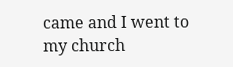came and I went to my church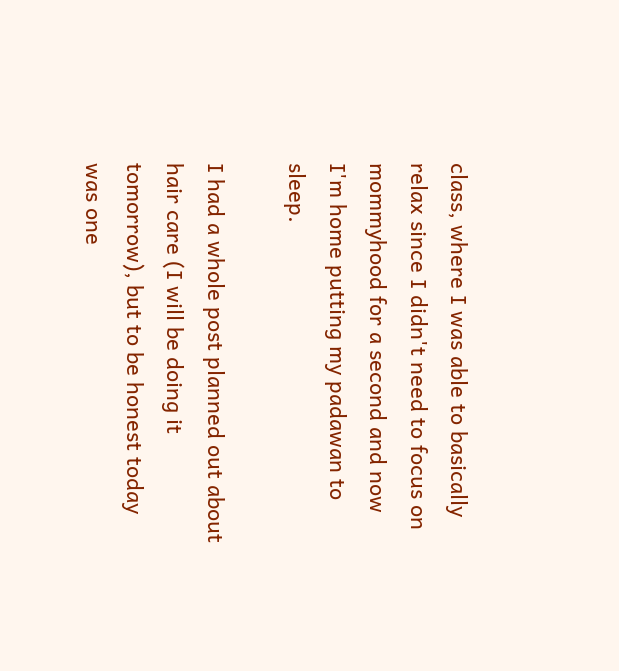class, where I was able to basically relax since I didn't need to focus on mommyhood for a second and now I'm home putting my padawan to sleep.

I had a whole post planned out about hair care (I will be doing it tomorrow), but to be honest today was one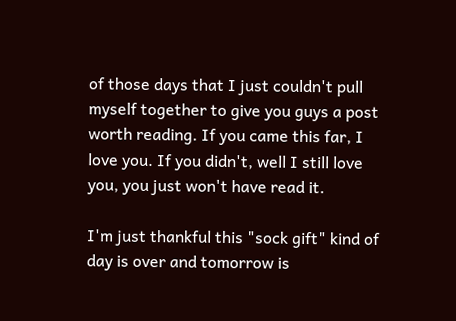of those days that I just couldn't pull myself together to give you guys a post worth reading. If you came this far, I love you. If you didn't, well I still love you, you just won't have read it.

I'm just thankful this "sock gift" kind of day is over and tomorrow is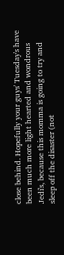close behind. Hopefully your guys' Tuesday's have been much more light hearted and wondrous Jedi's, because this momma is going to try and sleep off the disaster (not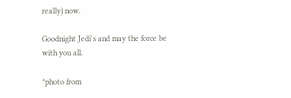really) now.

Goodnight Jedi's and may the force be with you all.

*photo from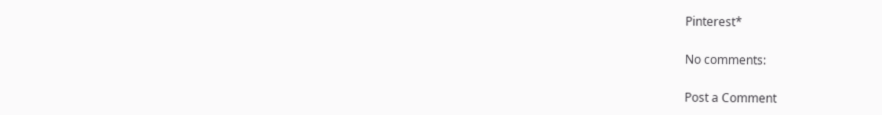Pinterest*

No comments:

Post a Comment